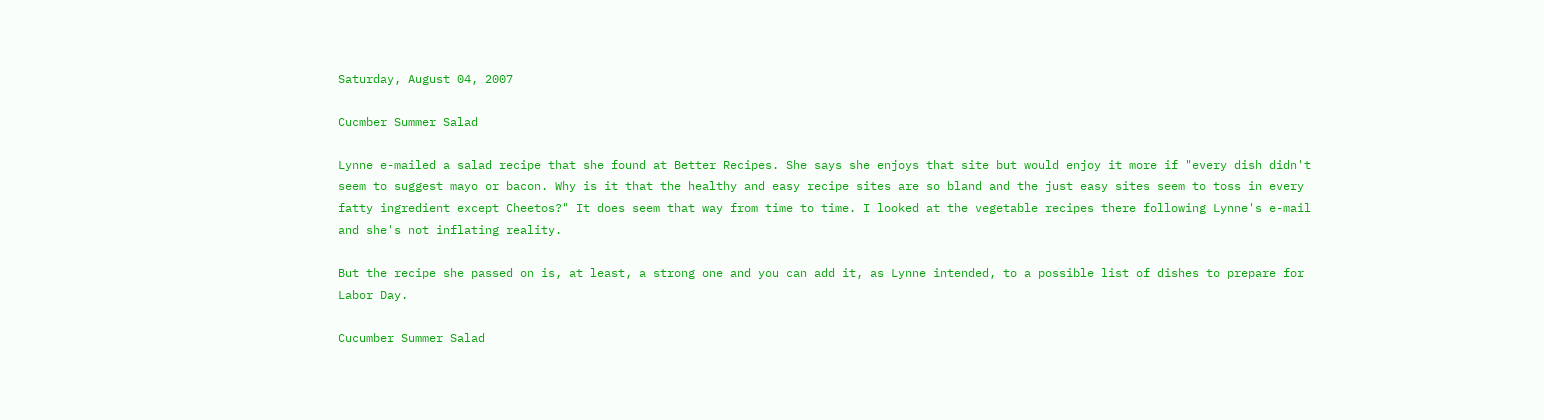Saturday, August 04, 2007

Cucmber Summer Salad

Lynne e-mailed a salad recipe that she found at Better Recipes. She says she enjoys that site but would enjoy it more if "every dish didn't seem to suggest mayo or bacon. Why is it that the healthy and easy recipe sites are so bland and the just easy sites seem to toss in every fatty ingredient except Cheetos?" It does seem that way from time to time. I looked at the vegetable recipes there following Lynne's e-mail and she's not inflating reality.

But the recipe she passed on is, at least, a strong one and you can add it, as Lynne intended, to a possible list of dishes to prepare for Labor Day.

Cucumber Summer Salad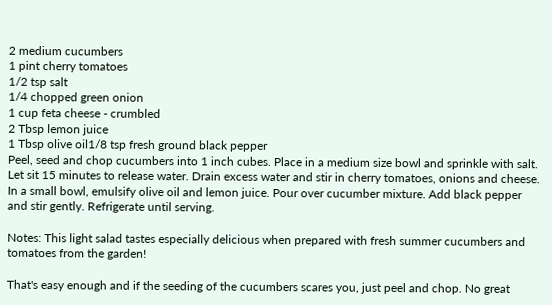2 medium cucumbers
1 pint cherry tomatoes
1/2 tsp salt
1/4 chopped green onion
1 cup feta cheese - crumbled
2 Tbsp lemon juice
1 Tbsp olive oil1/8 tsp fresh ground black pepper
Peel, seed and chop cucumbers into 1 inch cubes. Place in a medium size bowl and sprinkle with salt. Let sit 15 minutes to release water. Drain excess water and stir in cherry tomatoes, onions and cheese. In a small bowl, emulsify olive oil and lemon juice. Pour over cucumber mixture. Add black pepper and stir gently. Refrigerate until serving.

Notes: This light salad tastes especially delicious when prepared with fresh summer cucumbers and tomatoes from the garden!

That's easy enough and if the seeding of the cucumbers scares you, just peel and chop. No great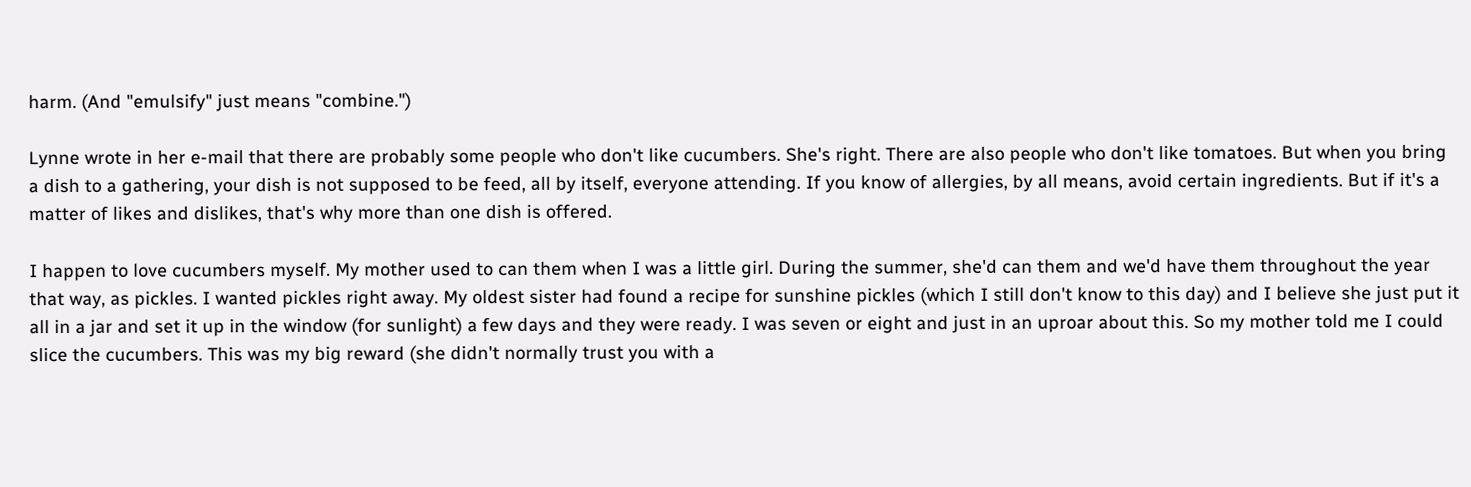harm. (And "emulsify" just means "combine.")

Lynne wrote in her e-mail that there are probably some people who don't like cucumbers. She's right. There are also people who don't like tomatoes. But when you bring a dish to a gathering, your dish is not supposed to be feed, all by itself, everyone attending. If you know of allergies, by all means, avoid certain ingredients. But if it's a matter of likes and dislikes, that's why more than one dish is offered.

I happen to love cucumbers myself. My mother used to can them when I was a little girl. During the summer, she'd can them and we'd have them throughout the year that way, as pickles. I wanted pickles right away. My oldest sister had found a recipe for sunshine pickles (which I still don't know to this day) and I believe she just put it all in a jar and set it up in the window (for sunlight) a few days and they were ready. I was seven or eight and just in an uproar about this. So my mother told me I could slice the cucumbers. This was my big reward (she didn't normally trust you with a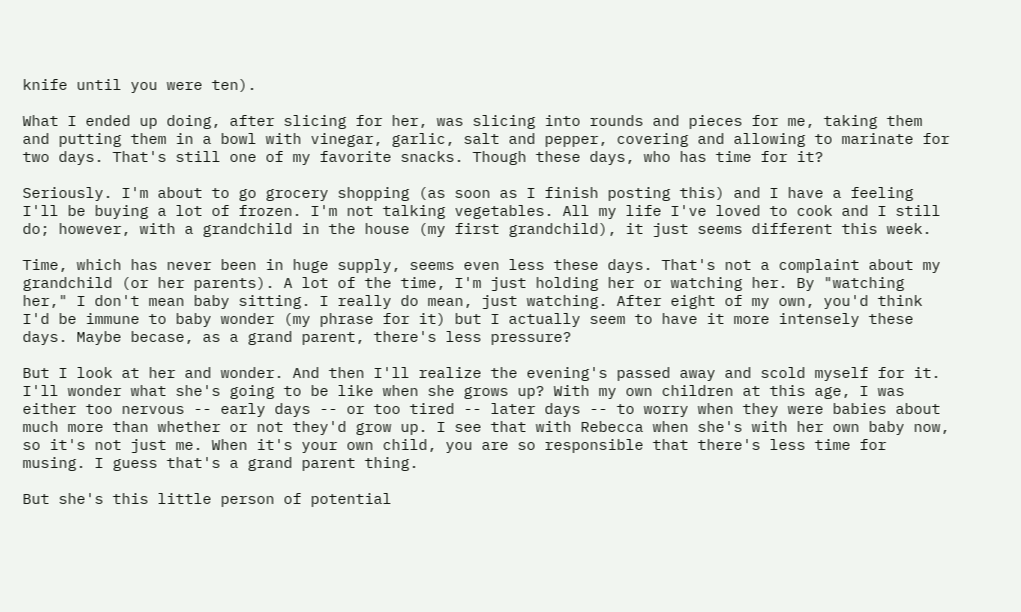knife until you were ten).

What I ended up doing, after slicing for her, was slicing into rounds and pieces for me, taking them and putting them in a bowl with vinegar, garlic, salt and pepper, covering and allowing to marinate for two days. That's still one of my favorite snacks. Though these days, who has time for it?

Seriously. I'm about to go grocery shopping (as soon as I finish posting this) and I have a feeling I'll be buying a lot of frozen. I'm not talking vegetables. All my life I've loved to cook and I still do; however, with a grandchild in the house (my first grandchild), it just seems different this week.

Time, which has never been in huge supply, seems even less these days. That's not a complaint about my grandchild (or her parents). A lot of the time, I'm just holding her or watching her. By "watching her," I don't mean baby sitting. I really do mean, just watching. After eight of my own, you'd think I'd be immune to baby wonder (my phrase for it) but I actually seem to have it more intensely these days. Maybe becase, as a grand parent, there's less pressure?

But I look at her and wonder. And then I'll realize the evening's passed away and scold myself for it. I'll wonder what she's going to be like when she grows up? With my own children at this age, I was either too nervous -- early days -- or too tired -- later days -- to worry when they were babies about much more than whether or not they'd grow up. I see that with Rebecca when she's with her own baby now, so it's not just me. When it's your own child, you are so responsible that there's less time for musing. I guess that's a grand parent thing.

But she's this little person of potential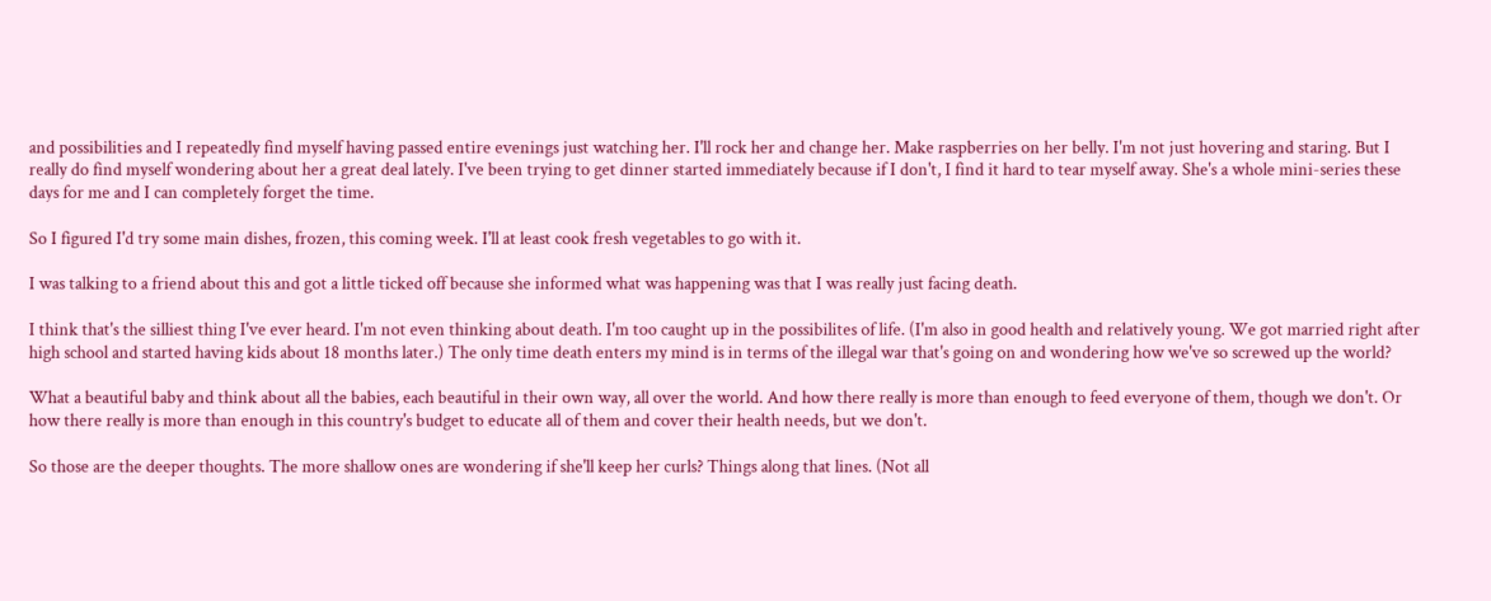and possibilities and I repeatedly find myself having passed entire evenings just watching her. I'll rock her and change her. Make raspberries on her belly. I'm not just hovering and staring. But I really do find myself wondering about her a great deal lately. I've been trying to get dinner started immediately because if I don't, I find it hard to tear myself away. She's a whole mini-series these days for me and I can completely forget the time.

So I figured I'd try some main dishes, frozen, this coming week. I'll at least cook fresh vegetables to go with it.

I was talking to a friend about this and got a little ticked off because she informed what was happening was that I was really just facing death.

I think that's the silliest thing I've ever heard. I'm not even thinking about death. I'm too caught up in the possibilites of life. (I'm also in good health and relatively young. We got married right after high school and started having kids about 18 months later.) The only time death enters my mind is in terms of the illegal war that's going on and wondering how we've so screwed up the world?

What a beautiful baby and think about all the babies, each beautiful in their own way, all over the world. And how there really is more than enough to feed everyone of them, though we don't. Or how there really is more than enough in this country's budget to educate all of them and cover their health needs, but we don't.

So those are the deeper thoughts. The more shallow ones are wondering if she'll keep her curls? Things along that lines. (Not all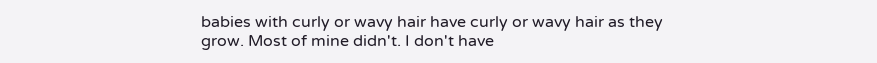babies with curly or wavy hair have curly or wavy hair as they grow. Most of mine didn't. I don't have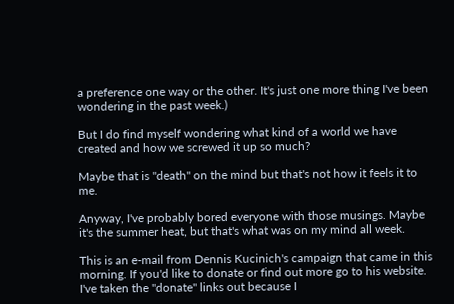a preference one way or the other. It's just one more thing I've been wondering in the past week.)

But I do find myself wondering what kind of a world we have created and how we screwed it up so much?

Maybe that is "death" on the mind but that's not how it feels it to me.

Anyway, I've probably bored everyone with those musings. Maybe it's the summer heat, but that's what was on my mind all week.

This is an e-mail from Dennis Kucinich's campaign that came in this morning. If you'd like to donate or find out more go to his website. I've taken the "donate" links out because I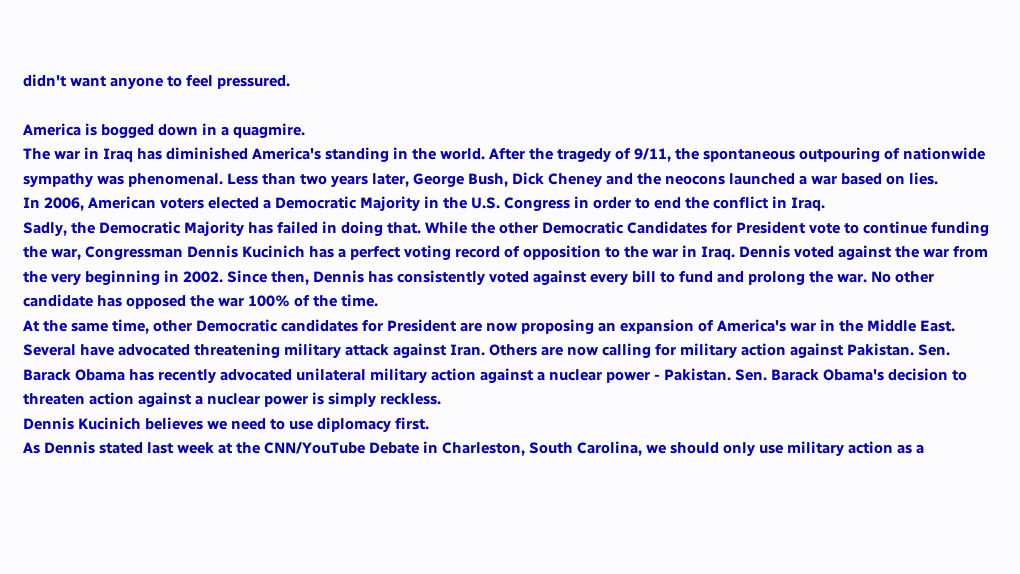didn't want anyone to feel pressured.

America is bogged down in a quagmire.
The war in Iraq has diminished America's standing in the world. After the tragedy of 9/11, the spontaneous outpouring of nationwide sympathy was phenomenal. Less than two years later, George Bush, Dick Cheney and the neocons launched a war based on lies.
In 2006, American voters elected a Democratic Majority in the U.S. Congress in order to end the conflict in Iraq.
Sadly, the Democratic Majority has failed in doing that. While the other Democratic Candidates for President vote to continue funding the war, Congressman Dennis Kucinich has a perfect voting record of opposition to the war in Iraq. Dennis voted against the war from the very beginning in 2002. Since then, Dennis has consistently voted against every bill to fund and prolong the war. No other candidate has opposed the war 100% of the time.
At the same time, other Democratic candidates for President are now proposing an expansion of America's war in the Middle East. Several have advocated threatening military attack against Iran. Others are now calling for military action against Pakistan. Sen. Barack Obama has recently advocated unilateral military action against a nuclear power - Pakistan. Sen. Barack Obama's decision to threaten action against a nuclear power is simply reckless.
Dennis Kucinich believes we need to use diplomacy first.
As Dennis stated last week at the CNN/YouTube Debate in Charleston, South Carolina, we should only use military action as a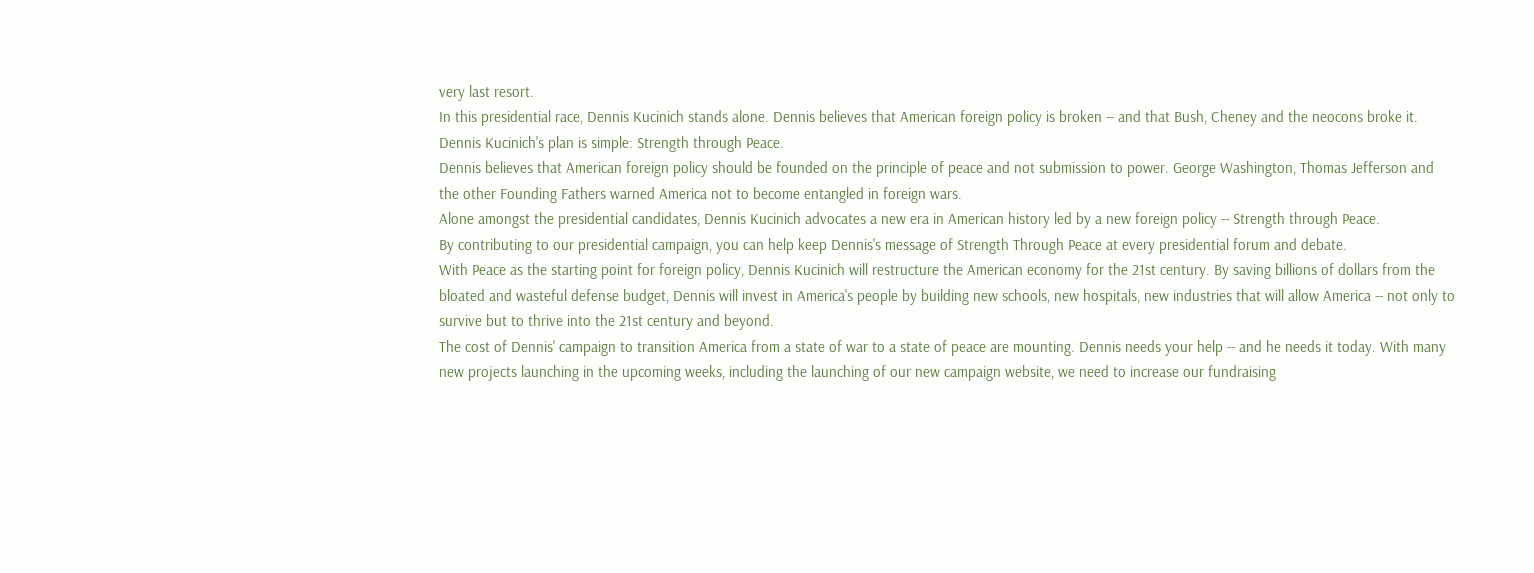very last resort.
In this presidential race, Dennis Kucinich stands alone. Dennis believes that American foreign policy is broken -- and that Bush, Cheney and the neocons broke it. Dennis Kucinich's plan is simple: Strength through Peace.
Dennis believes that American foreign policy should be founded on the principle of peace and not submission to power. George Washington, Thomas Jefferson and the other Founding Fathers warned America not to become entangled in foreign wars.
Alone amongst the presidential candidates, Dennis Kucinich advocates a new era in American history led by a new foreign policy -- Strength through Peace.
By contributing to our presidential campaign, you can help keep Dennis's message of Strength Through Peace at every presidential forum and debate.
With Peace as the starting point for foreign policy, Dennis Kucinich will restructure the American economy for the 21st century. By saving billions of dollars from the bloated and wasteful defense budget, Dennis will invest in America's people by building new schools, new hospitals, new industries that will allow America -- not only to survive but to thrive into the 21st century and beyond.
The cost of Dennis' campaign to transition America from a state of war to a state of peace are mounting. Dennis needs your help -- and he needs it today. With many new projects launching in the upcoming weeks, including the launching of our new campaign website, we need to increase our fundraising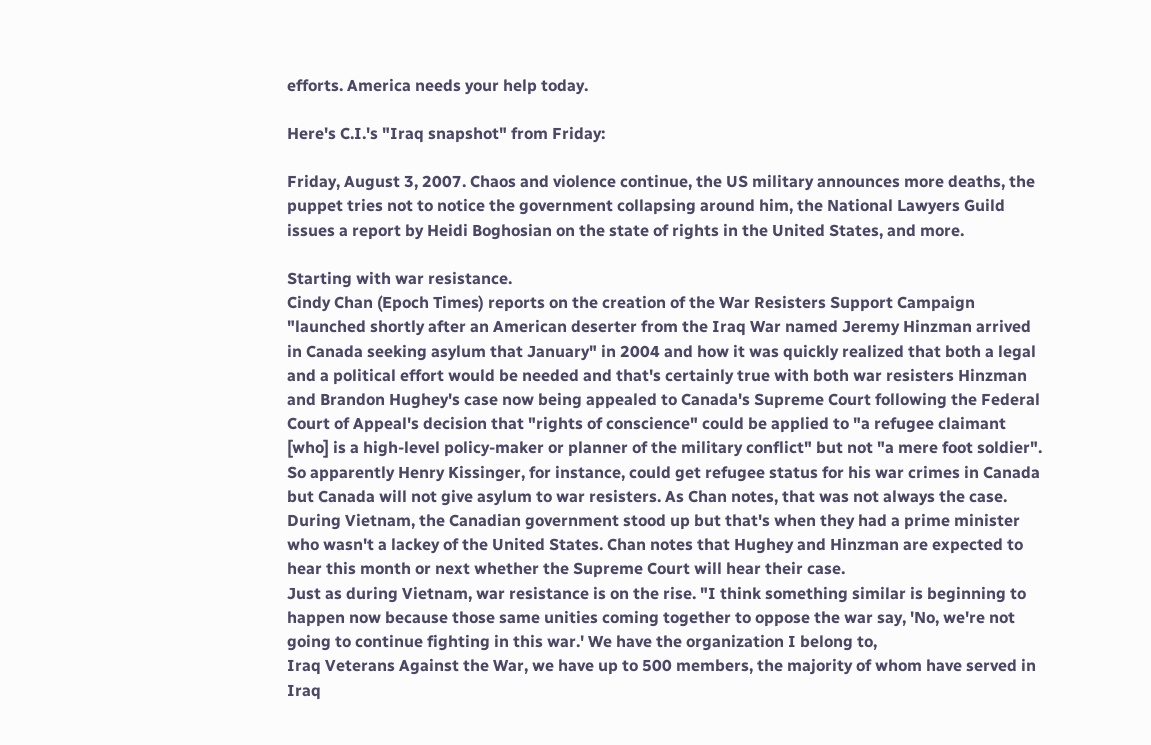efforts. America needs your help today.

Here's C.I.'s "Iraq snapshot" from Friday:

Friday, August 3, 2007. Chaos and violence continue, the US military announces more deaths, the puppet tries not to notice the government collapsing around him, the National Lawyers Guild issues a report by Heidi Boghosian on the state of rights in the United States, and more.

Starting with war resistance.
Cindy Chan (Epoch Times) reports on the creation of the War Resisters Support Campaign "launched shortly after an American deserter from the Iraq War named Jeremy Hinzman arrived in Canada seeking asylum that January" in 2004 and how it was quickly realized that both a legal and a political effort would be needed and that's certainly true with both war resisters Hinzman and Brandon Hughey's case now being appealed to Canada's Supreme Court following the Federal Court of Appeal's decision that "rights of conscience" could be applied to "a refugee claimant [who] is a high-level policy-maker or planner of the military conflict" but not "a mere foot soldier". So apparently Henry Kissinger, for instance, could get refugee status for his war crimes in Canada but Canada will not give asylum to war resisters. As Chan notes, that was not always the case. During Vietnam, the Canadian government stood up but that's when they had a prime minister who wasn't a lackey of the United States. Chan notes that Hughey and Hinzman are expected to hear this month or next whether the Supreme Court will hear their case.
Just as during Vietnam, war resistance is on the rise. "I think something similar is beginning to happen now because those same unities coming together to oppose the war say, 'No, we're not going to continue fighting in this war.' We have the organization I belong to,
Iraq Veterans Against the War, we have up to 500 members, the majority of whom have served in Iraq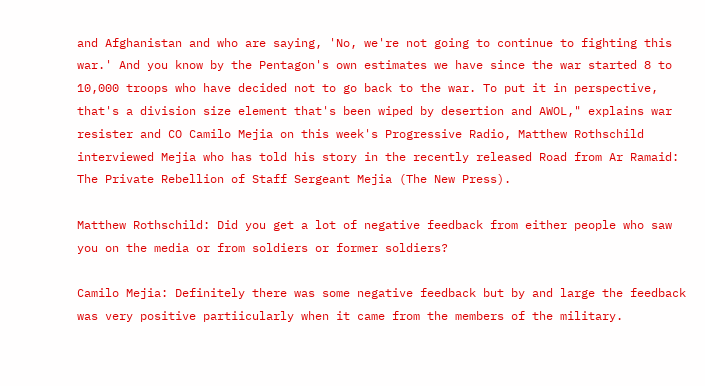and Afghanistan and who are saying, 'No, we're not going to continue to fighting this war.' And you know by the Pentagon's own estimates we have since the war started 8 to 10,000 troops who have decided not to go back to the war. To put it in perspective, that's a division size element that's been wiped by desertion and AWOL," explains war resister and CO Camilo Mejia on this week's Progressive Radio, Matthew Rothschild interviewed Mejia who has told his story in the recently released Road from Ar Ramaid: The Private Rebellion of Staff Sergeant Mejia (The New Press).

Matthew Rothschild: Did you get a lot of negative feedback from either people who saw you on the media or from soldiers or former soldiers?

Camilo Mejia: Definitely there was some negative feedback but by and large the feedback was very positive partiicularly when it came from the members of the military.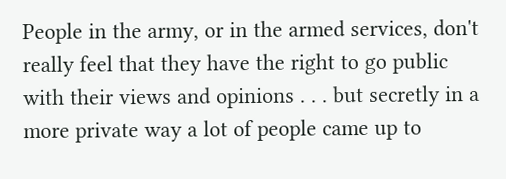People in the army, or in the armed services, don't really feel that they have the right to go public with their views and opinions . . . but secretly in a more private way a lot of people came up to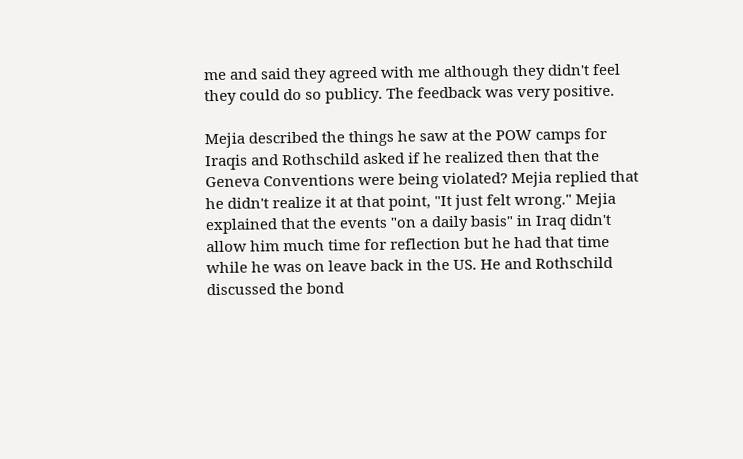me and said they agreed with me although they didn't feel they could do so publicy. The feedback was very positive.

Mejia described the things he saw at the POW camps for Iraqis and Rothschild asked if he realized then that the Geneva Conventions were being violated? Mejia replied that he didn't realize it at that point, "It just felt wrong." Mejia explained that the events "on a daily basis" in Iraq didn't allow him much time for reflection but he had that time while he was on leave back in the US. He and Rothschild discussed the bond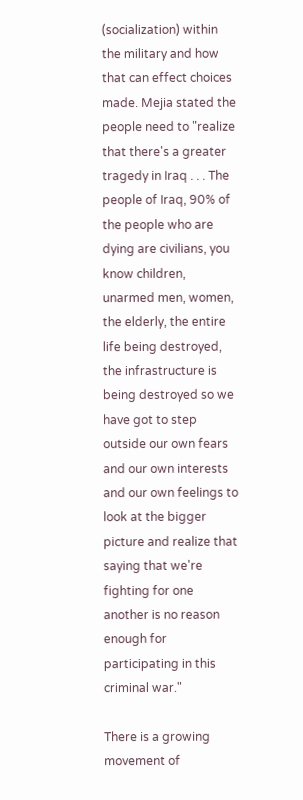(socialization) within the military and how that can effect choices made. Mejia stated the people need to "realize that there's a greater tragedy in Iraq . . . The people of Iraq, 90% of the people who are dying are civilians, you know children, unarmed men, women, the elderly, the entire life being destroyed, the infrastructure is being destroyed so we have got to step outside our own fears and our own interests and our own feelings to look at the bigger picture and realize that saying that we're fighting for one another is no reason enough for participating in this criminal war."

There is a growing movement of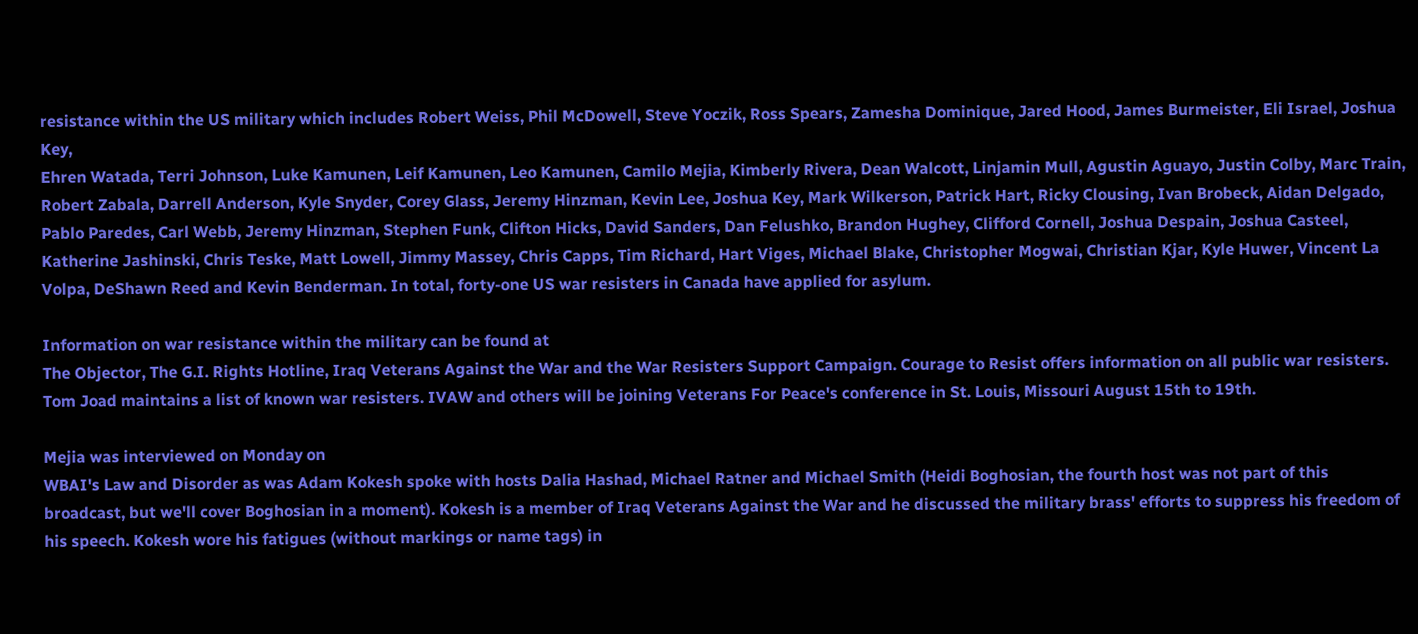resistance within the US military which includes Robert Weiss, Phil McDowell, Steve Yoczik, Ross Spears, Zamesha Dominique, Jared Hood, James Burmeister, Eli Israel, Joshua Key,
Ehren Watada, Terri Johnson, Luke Kamunen, Leif Kamunen, Leo Kamunen, Camilo Mejia, Kimberly Rivera, Dean Walcott, Linjamin Mull, Agustin Aguayo, Justin Colby, Marc Train, Robert Zabala, Darrell Anderson, Kyle Snyder, Corey Glass, Jeremy Hinzman, Kevin Lee, Joshua Key, Mark Wilkerson, Patrick Hart, Ricky Clousing, Ivan Brobeck, Aidan Delgado, Pablo Paredes, Carl Webb, Jeremy Hinzman, Stephen Funk, Clifton Hicks, David Sanders, Dan Felushko, Brandon Hughey, Clifford Cornell, Joshua Despain, Joshua Casteel, Katherine Jashinski, Chris Teske, Matt Lowell, Jimmy Massey, Chris Capps, Tim Richard, Hart Viges, Michael Blake, Christopher Mogwai, Christian Kjar, Kyle Huwer, Vincent La Volpa, DeShawn Reed and Kevin Benderman. In total, forty-one US war resisters in Canada have applied for asylum.

Information on war resistance within the military can be found at
The Objector, The G.I. Rights Hotline, Iraq Veterans Against the War and the War Resisters Support Campaign. Courage to Resist offers information on all public war resisters. Tom Joad maintains a list of known war resisters. IVAW and others will be joining Veterans For Peace's conference in St. Louis, Missouri August 15th to 19th.

Mejia was interviewed on Monday on
WBAI's Law and Disorder as was Adam Kokesh spoke with hosts Dalia Hashad, Michael Ratner and Michael Smith (Heidi Boghosian, the fourth host was not part of this broadcast, but we'll cover Boghosian in a moment). Kokesh is a member of Iraq Veterans Against the War and he discussed the military brass' efforts to suppress his freedom of his speech. Kokesh wore his fatigues (without markings or name tags) in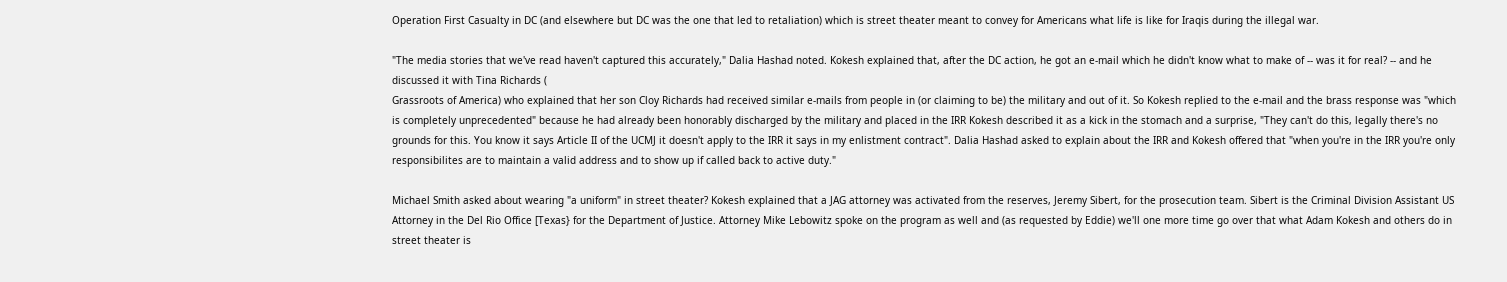Operation First Casualty in DC (and elsewhere but DC was the one that led to retaliation) which is street theater meant to convey for Americans what life is like for Iraqis during the illegal war.

"The media stories that we've read haven't captured this accurately," Dalia Hashad noted. Kokesh explained that, after the DC action, he got an e-mail which he didn't know what to make of -- was it for real? -- and he discussed it with Tina Richards (
Grassroots of America) who explained that her son Cloy Richards had received similar e-mails from people in (or claiming to be) the military and out of it. So Kokesh replied to the e-mail and the brass response was "which is completely unprecedented" because he had already been honorably discharged by the military and placed in the IRR Kokesh described it as a kick in the stomach and a surprise, "They can't do this, legally there's no grounds for this. You know it says Article II of the UCMJ it doesn't apply to the IRR it says in my enlistment contract". Dalia Hashad asked to explain about the IRR and Kokesh offered that "when you're in the IRR you're only responsibilites are to maintain a valid address and to show up if called back to active duty."

Michael Smith asked about wearing "a uniform" in street theater? Kokesh explained that a JAG attorney was activated from the reserves, Jeremy Sibert, for the prosecution team. Sibert is the Criminal Division Assistant US Attorney in the Del Rio Office [Texas} for the Department of Justice. Attorney Mike Lebowitz spoke on the program as well and (as requested by Eddie) we'll one more time go over that what Adam Kokesh and others do in street theater is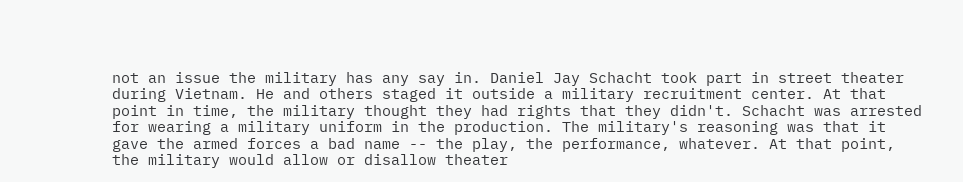not an issue the military has any say in. Daniel Jay Schacht took part in street theater during Vietnam. He and others staged it outside a military recruitment center. At that point in time, the military thought they had rights that they didn't. Schacht was arrested for wearing a military uniform in the production. The military's reasoning was that it gave the armed forces a bad name -- the play, the performance, whatever. At that point, the military would allow or disallow theater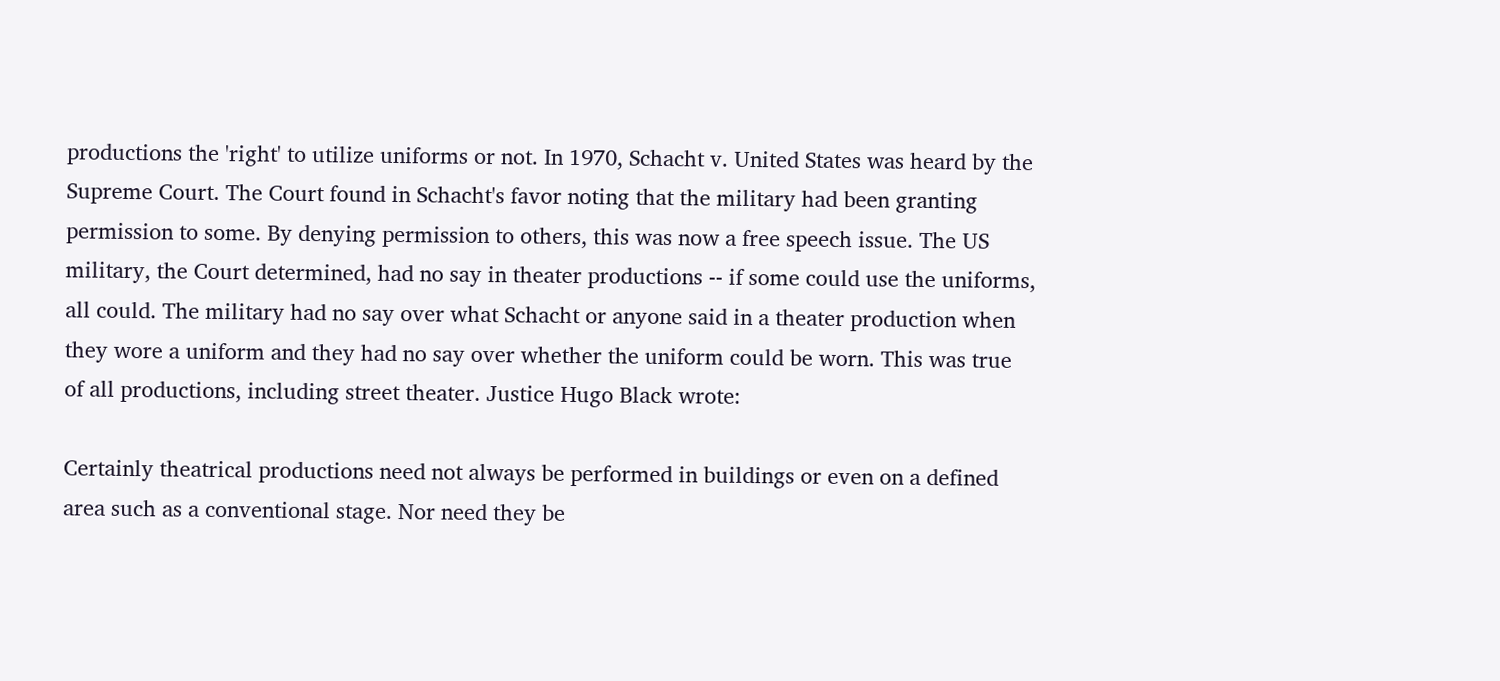productions the 'right' to utilize uniforms or not. In 1970, Schacht v. United States was heard by the Supreme Court. The Court found in Schacht's favor noting that the military had been granting permission to some. By denying permission to others, this was now a free speech issue. The US military, the Court determined, had no say in theater productions -- if some could use the uniforms, all could. The military had no say over what Schacht or anyone said in a theater production when they wore a uniform and they had no say over whether the uniform could be worn. This was true of all productions, including street theater. Justice Hugo Black wrote:

Certainly theatrical productions need not always be performed in buildings or even on a defined area such as a conventional stage. Nor need they be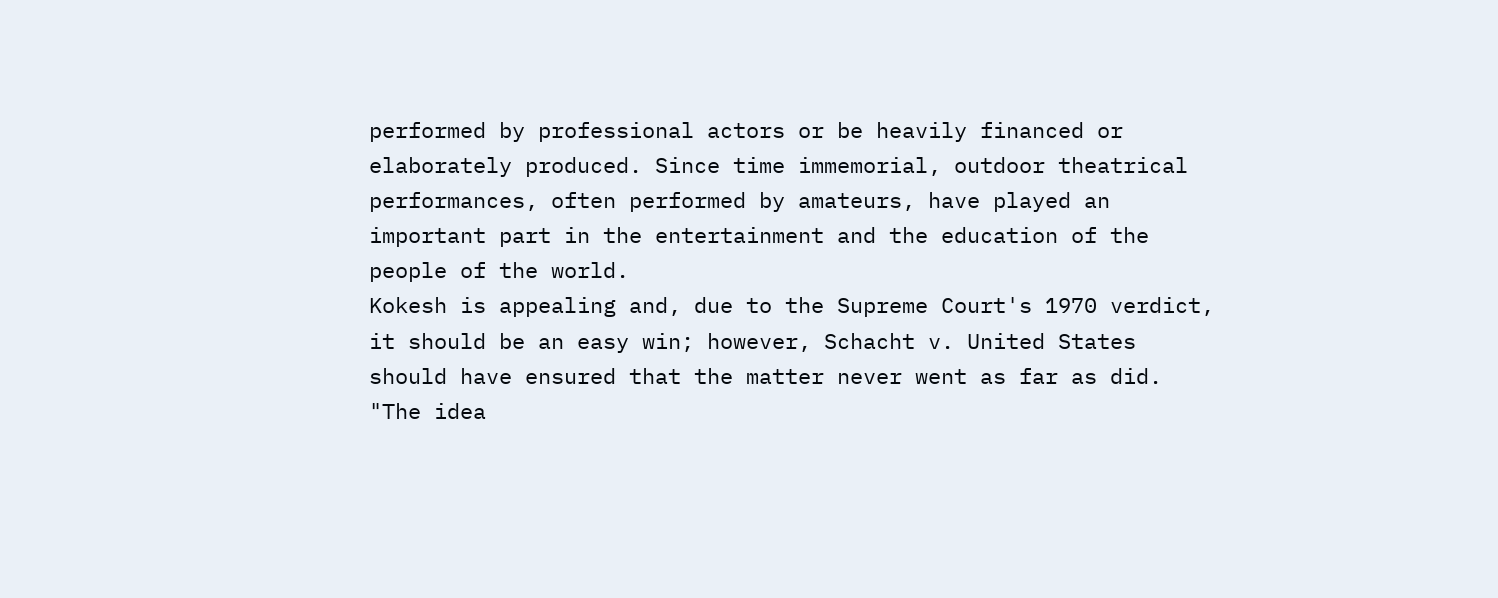performed by professional actors or be heavily financed or elaborately produced. Since time immemorial, outdoor theatrical performances, often performed by amateurs, have played an important part in the entertainment and the education of the people of the world.
Kokesh is appealing and, due to the Supreme Court's 1970 verdict, it should be an easy win; however, Schacht v. United States should have ensured that the matter never went as far as did.
"The idea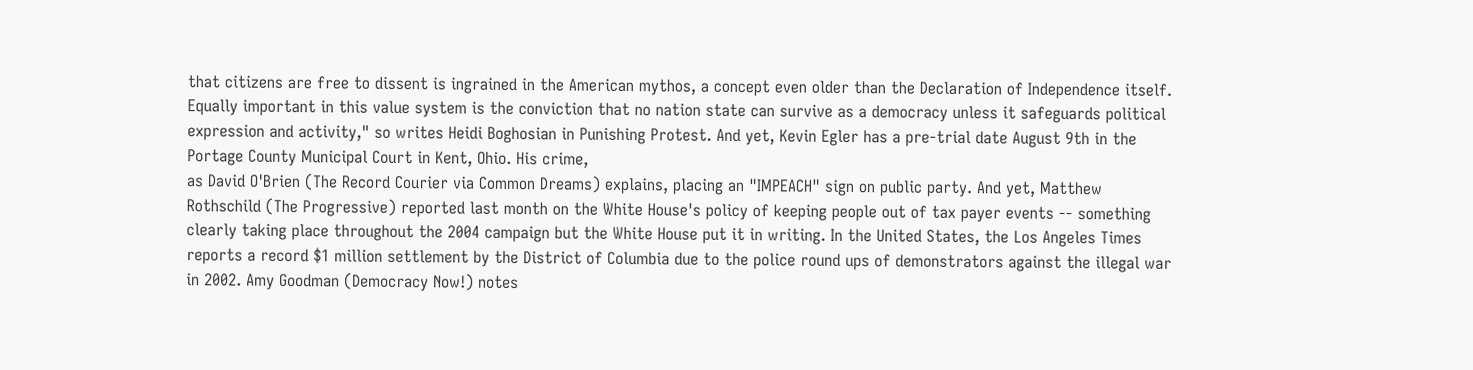that citizens are free to dissent is ingrained in the American mythos, a concept even older than the Declaration of Independence itself. Equally important in this value system is the conviction that no nation state can survive as a democracy unless it safeguards political expression and activity," so writes Heidi Boghosian in Punishing Protest. And yet, Kevin Egler has a pre-trial date August 9th in the Portage County Municipal Court in Kent, Ohio. His crime,
as David O'Brien (The Record Courier via Common Dreams) explains, placing an "IMPEACH" sign on public party. And yet, Matthew Rothschild (The Progressive) reported last month on the White House's policy of keeping people out of tax payer events -- something clearly taking place throughout the 2004 campaign but the White House put it in writing. In the United States, the Los Angeles Times reports a record $1 million settlement by the District of Columbia due to the police round ups of demonstrators against the illegal war in 2002. Amy Goodman (Democracy Now!) notes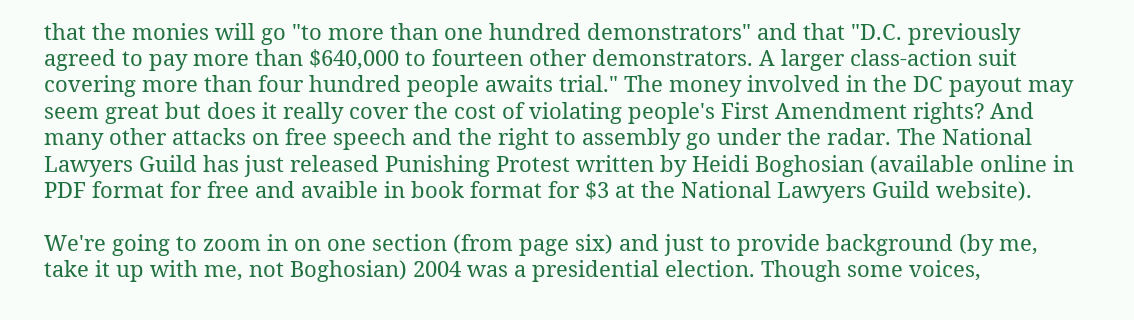that the monies will go "to more than one hundred demonstrators" and that "D.C. previously agreed to pay more than $640,000 to fourteen other demonstrators. A larger class-action suit covering more than four hundred people awaits trial." The money involved in the DC payout may seem great but does it really cover the cost of violating people's First Amendment rights? And many other attacks on free speech and the right to assembly go under the radar. The National Lawyers Guild has just released Punishing Protest written by Heidi Boghosian (available online in PDF format for free and avaible in book format for $3 at the National Lawyers Guild website).

We're going to zoom in on one section (from page six) and just to provide background (by me, take it up with me, not Boghosian) 2004 was a presidential election. Though some voices,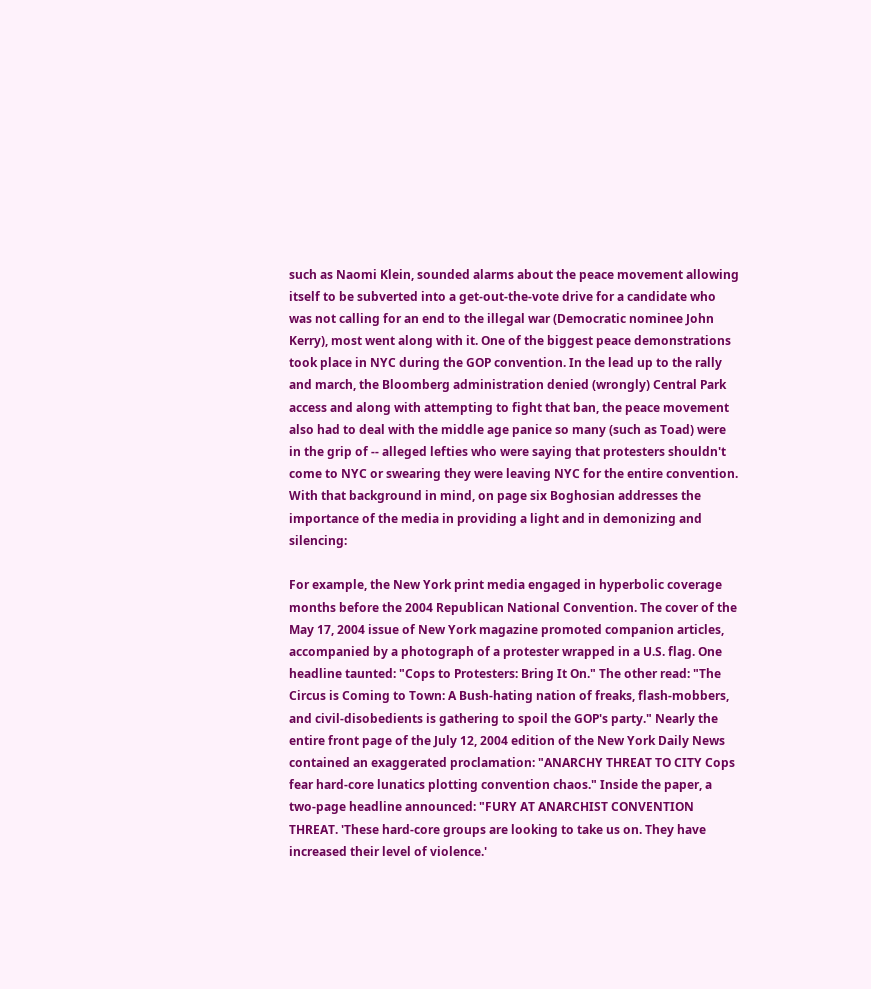such as Naomi Klein, sounded alarms about the peace movement allowing itself to be subverted into a get-out-the-vote drive for a candidate who was not calling for an end to the illegal war (Democratic nominee John Kerry), most went along with it. One of the biggest peace demonstrations took place in NYC during the GOP convention. In the lead up to the rally and march, the Bloomberg administration denied (wrongly) Central Park access and along with attempting to fight that ban, the peace movement also had to deal with the middle age panice so many (such as Toad) were in the grip of -- alleged lefties who were saying that protesters shouldn't come to NYC or swearing they were leaving NYC for the entire convention. With that background in mind, on page six Boghosian addresses the importance of the media in providing a light and in demonizing and silencing:

For example, the New York print media engaged in hyperbolic coverage months before the 2004 Republican National Convention. The cover of the May 17, 2004 issue of New York magazine promoted companion articles, accompanied by a photograph of a protester wrapped in a U.S. flag. One headline taunted: "Cops to Protesters: Bring It On." The other read: "The Circus is Coming to Town: A Bush-hating nation of freaks, flash-mobbers, and civil-disobedients is gathering to spoil the GOP's party." Nearly the entire front page of the July 12, 2004 edition of the New York Daily News contained an exaggerated proclamation: "ANARCHY THREAT TO CITY Cops fear hard-core lunatics plotting convention chaos." Inside the paper, a two-page headline announced: "FURY AT ANARCHIST CONVENTION THREAT. 'These hard-core groups are looking to take us on. They have increased their level of violence.'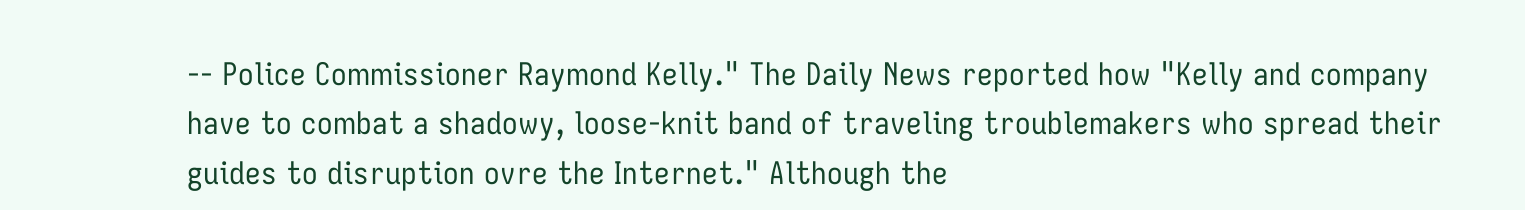-- Police Commissioner Raymond Kelly." The Daily News reported how "Kelly and company have to combat a shadowy, loose-knit band of traveling troublemakers who spread their guides to disruption ovre the Internet." Although the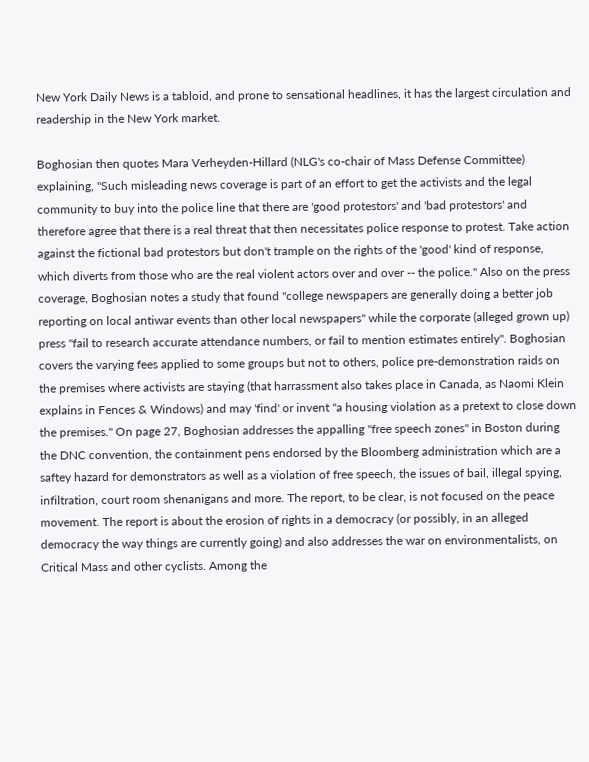New York Daily News is a tabloid, and prone to sensational headlines, it has the largest circulation and readership in the New York market.

Boghosian then quotes Mara Verheyden-Hillard (NLG's co-chair of Mass Defense Committee) explaining, "Such misleading news coverage is part of an effort to get the activists and the legal community to buy into the police line that there are 'good protestors' and 'bad protestors' and therefore agree that there is a real threat that then necessitates police response to protest. Take action against the fictional bad protestors but don't trample on the rights of the 'good' kind of response, which diverts from those who are the real violent actors over and over -- the police." Also on the press coverage, Boghosian notes a study that found "college newspapers are generally doing a better job reporting on local antiwar events than other local newspapers" while the corporate (alleged grown up) press "fail to research accurate attendance numbers, or fail to mention estimates entirely". Boghosian covers the varying fees applied to some groups but not to others, police pre-demonstration raids on the premises where activists are staying (that harrassment also takes place in Canada, as Naomi Klein explains in Fences & Windows) and may 'find' or invent "a housing violation as a pretext to close down the premises." On page 27, Boghosian addresses the appalling "free speech zones" in Boston during the DNC convention, the containment pens endorsed by the Bloomberg administration which are a saftey hazard for demonstrators as well as a violation of free speech, the issues of bail, illegal spying, infiltration, court room shenanigans and more. The report, to be clear, is not focused on the peace movement. The report is about the erosion of rights in a democracy (or possibly, in an alleged democracy the way things are currently going) and also addresses the war on environmentalists, on Critical Mass and other cyclists. Among the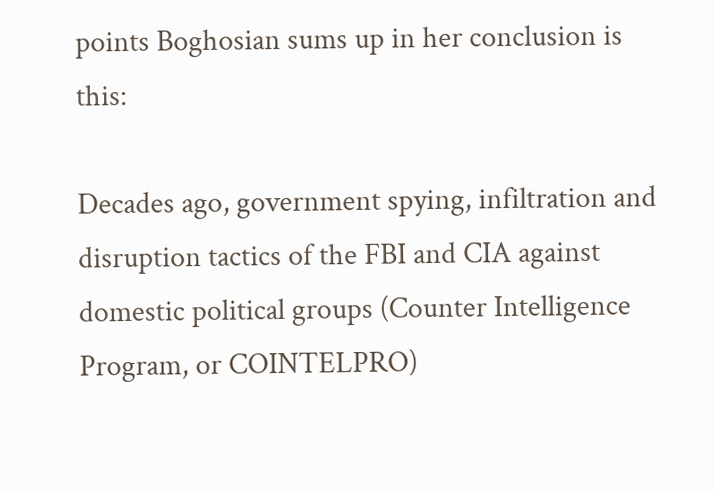points Boghosian sums up in her conclusion is this:

Decades ago, government spying, infiltration and disruption tactics of the FBI and CIA against domestic political groups (Counter Intelligence Program, or COINTELPRO)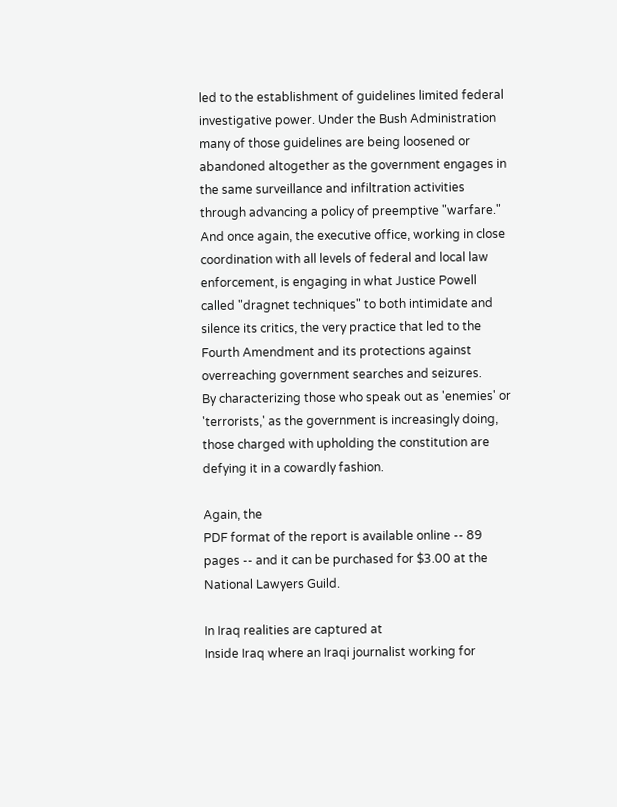led to the establishment of guidelines limited federal investigative power. Under the Bush Administration many of those guidelines are being loosened or abandoned altogether as the government engages in the same surveillance and infiltration activities through advancing a policy of preemptive "warfare." And once again, the executive office, working in close coordination with all levels of federal and local law enforcement, is engaging in what Justice Powell called "dragnet techniques" to both intimidate and silence its critics, the very practice that led to the Fourth Amendment and its protections against overreaching government searches and seizures.
By characterizing those who speak out as 'enemies' or 'terrorists,' as the government is increasingly doing, those charged with upholding the constitution are defying it in a cowardly fashion.

Again, the
PDF format of the report is available online -- 89 pages -- and it can be purchased for $3.00 at the National Lawyers Guild.

In Iraq realities are captured at
Inside Iraq where an Iraqi journalist working for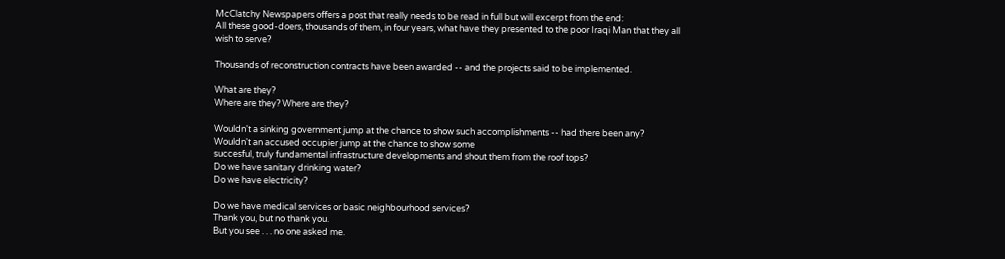McClatchy Newspapers offers a post that really needs to be read in full but will excerpt from the end:
All these good-doers, thousands of them, in four years, what have they presented to the poor Iraqi Man that they all wish to serve?

Thousands of reconstruction contracts have been awarded -- and the projects said to be implemented.

What are they?
Where are they? Where are they?

Wouldn't a sinking government jump at the chance to show such accomplishments -- had there been any?
Wouldn't an accused occupier jump at the chance to show some
succesful, truly fundamental infrastructure developments and shout them from the roof tops?
Do we have sanitary drinking water?
Do we have electricity?

Do we have medical services or basic neighbourhood services?
Thank you, but no thank you.
But you see . . . no one asked me.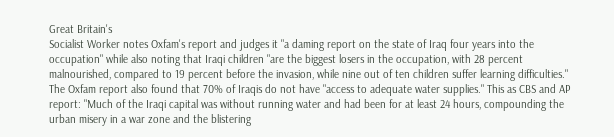Great Britain's
Socialist Worker notes Oxfam's report and judges it "a daming report on the state of Iraq four years into the occupation" while also noting that Iraqi children "are the biggest losers in the occupation, with 28 percent malnourished, compared to 19 percent before the invasion, while nine out of ten children suffer learning difficulties." The Oxfam report also found that 70% of Iraqis do not have "access to adequate water supplies." This as CBS and AP report: "Much of the Iraqi capital was without running water and had been for at least 24 hours, compounding the urban misery in a war zone and the blistering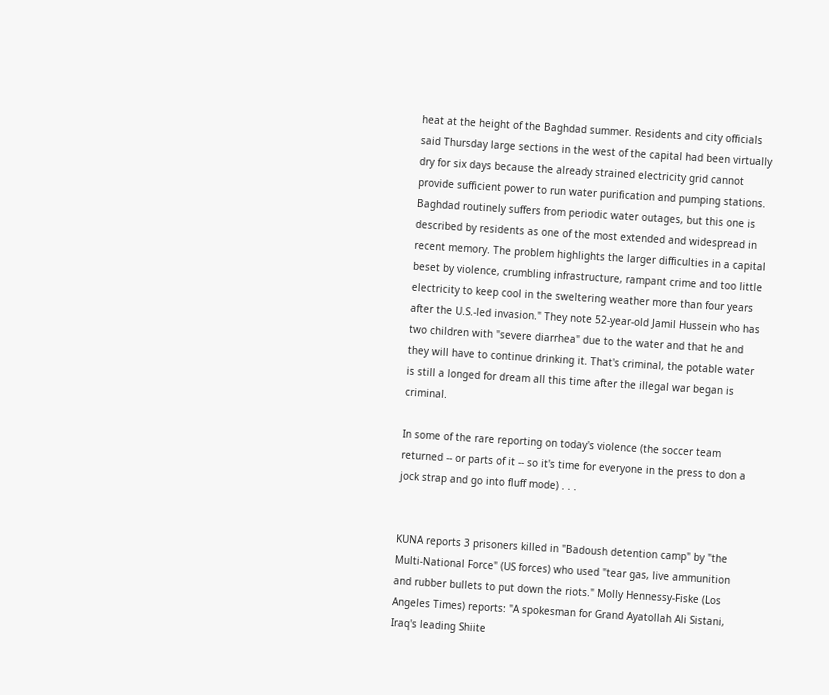heat at the height of the Baghdad summer. Residents and city officials said Thursday large sections in the west of the capital had been virtually dry for six days because the already strained electricity grid cannot provide sufficient power to run water purification and pumping stations. Baghdad routinely suffers from periodic water outages, but this one is described by residents as one of the most extended and widespread in recent memory. The problem highlights the larger difficulties in a capital beset by violence, crumbling infrastructure, rampant crime and too little electricity to keep cool in the sweltering weather more than four years after the U.S.-led invasion." They note 52-year-old Jamil Hussein who has two children with "severe diarrhea" due to the water and that he and they will have to continue drinking it. That's criminal, the potable water is still a longed for dream all this time after the illegal war began is criminal.

In some of the rare reporting on today's violence (the soccer team returned -- or parts of it -- so it's time for everyone in the press to don a jock strap and go into fluff mode) . . .


KUNA reports 3 prisoners killed in "Badoush detention camp" by "the Multi-National Force" (US forces) who used "tear gas, live ammunition and rubber bullets to put down the riots." Molly Hennessy-Fiske (Los Angeles Times) reports: "A spokesman for Grand Ayatollah Ali Sistani, Iraq's leading Shiite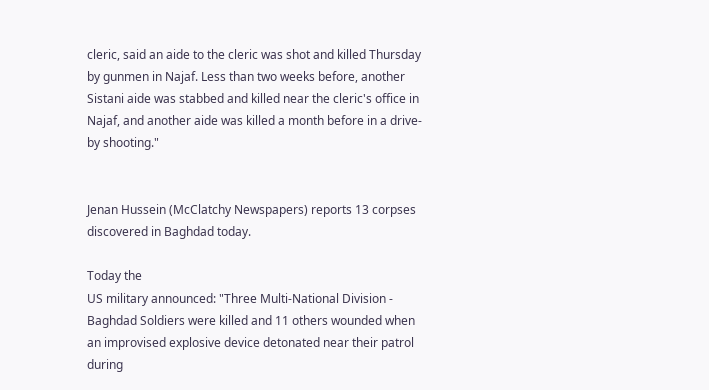cleric, said an aide to the cleric was shot and killed Thursday by gunmen in Najaf. Less than two weeks before, another Sistani aide was stabbed and killed near the cleric's office in Najaf, and another aide was killed a month before in a drive-by shooting."


Jenan Hussein (McClatchy Newspapers) reports 13 corpses discovered in Baghdad today.

Today the
US military announced: "Three Multi-National Division - Baghdad Soldiers were killed and 11 others wounded when an improvised explosive device detonated near their patrol during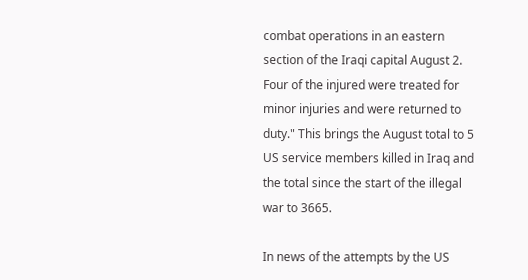combat operations in an eastern section of the Iraqi capital August 2. Four of the injured were treated for minor injuries and were returned to duty." This brings the August total to 5 US service members killed in Iraq and the total since the start of the illegal war to 3665.

In news of the attempts by the US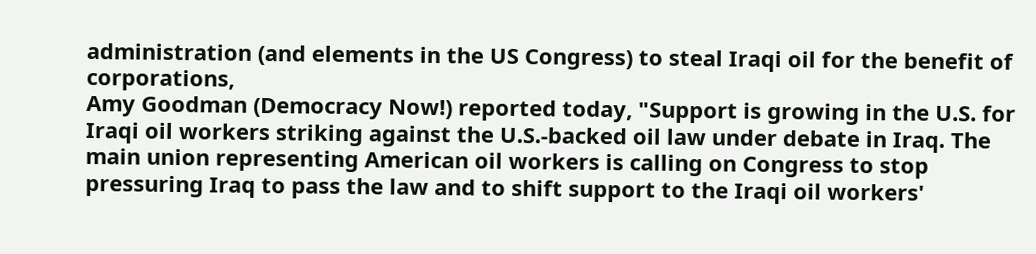administration (and elements in the US Congress) to steal Iraqi oil for the benefit of corporations,
Amy Goodman (Democracy Now!) reported today, "Support is growing in the U.S. for Iraqi oil workers striking against the U.S.-backed oil law under debate in Iraq. The main union representing American oil workers is calling on Congress to stop pressuring Iraq to pass the law and to shift support to the Iraqi oil workers'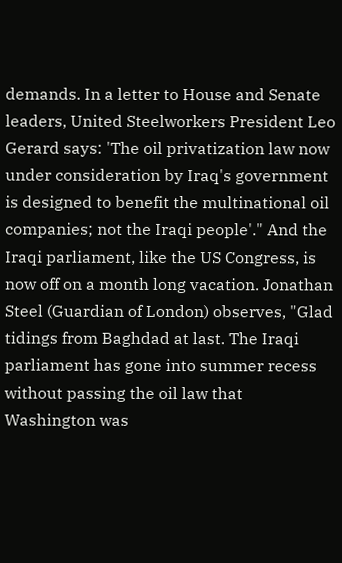demands. In a letter to House and Senate leaders, United Steelworkers President Leo Gerard says: 'The oil privatization law now under consideration by Iraq's government is designed to benefit the multinational oil companies; not the Iraqi people'." And the Iraqi parliament, like the US Congress, is now off on a month long vacation. Jonathan Steel (Guardian of London) observes, "Glad tidings from Baghdad at last. The Iraqi parliament has gone into summer recess without passing the oil law that Washington was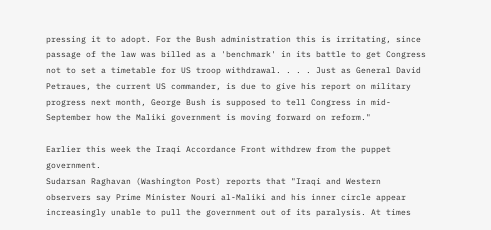pressing it to adopt. For the Bush administration this is irritating, since passage of the law was billed as a 'benchmark' in its battle to get Congress not to set a timetable for US troop withdrawal. . . . Just as General David Petraues, the current US commander, is due to give his report on military progress next month, George Bush is supposed to tell Congress in mid-September how the Maliki government is moving forward on reform."

Earlier this week the Iraqi Accordance Front withdrew from the puppet government.
Sudarsan Raghavan (Washington Post) reports that "Iraqi and Western observers say Prime Minister Nouri al-Maliki and his inner circle appear increasingly unable to pull the government out of its paralysis. At times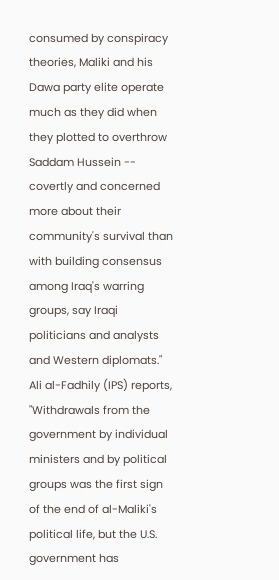consumed by conspiracy theories, Maliki and his Dawa party elite operate much as they did when they plotted to overthrow Saddam Hussein -- covertly and concerned more about their community's survival than with building consensus among Iraq's warring groups, say Iraqi politicians and analysts and Western diplomats." Ali al-Fadhily (IPS) reports, "Withdrawals from the government by individual ministers and by political groups was the first sign of the end of al-Maliki's political life, but the U.S. government has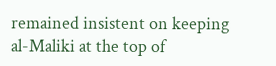remained insistent on keeping al-Maliki at the top of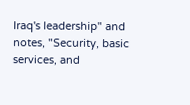Iraq's leadership" and notes, "Security, basic services, and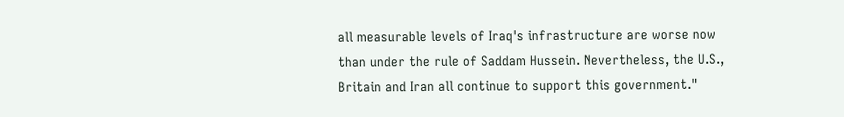all measurable levels of Iraq's infrastructure are worse now than under the rule of Saddam Hussein. Nevertheless, the U.S., Britain and Iran all continue to support this government."